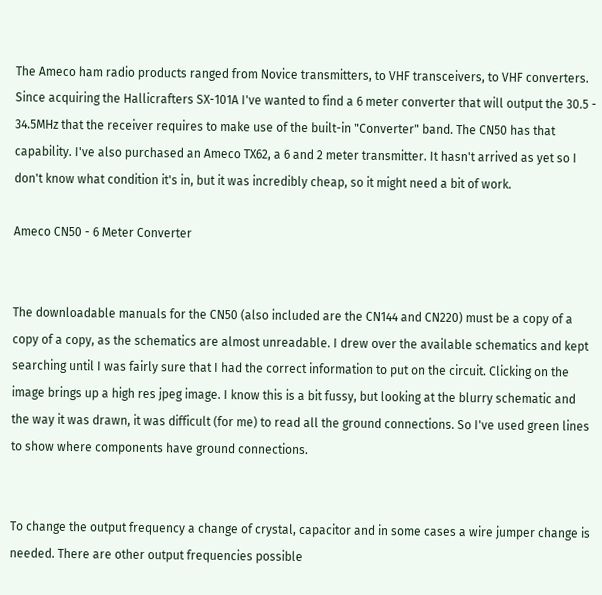The Ameco ham radio products ranged from Novice transmitters, to VHF transceivers, to VHF converters. Since acquiring the Hallicrafters SX-101A I've wanted to find a 6 meter converter that will output the 30.5 - 34.5MHz that the receiver requires to make use of the built-in "Converter" band. The CN50 has that capability. I've also purchased an Ameco TX62, a 6 and 2 meter transmitter. It hasn't arrived as yet so I don't know what condition it's in, but it was incredibly cheap, so it might need a bit of work.

Ameco CN50 - 6 Meter Converter


The downloadable manuals for the CN50 (also included are the CN144 and CN220) must be a copy of a copy of a copy, as the schematics are almost unreadable. I drew over the available schematics and kept searching until I was fairly sure that I had the correct information to put on the circuit. Clicking on the image brings up a high res jpeg image. I know this is a bit fussy, but looking at the blurry schematic and the way it was drawn, it was difficult (for me) to read all the ground connections. So I've used green lines to show where components have ground connections.


To change the output frequency a change of crystal, capacitor and in some cases a wire jumper change is needed. There are other output frequencies possible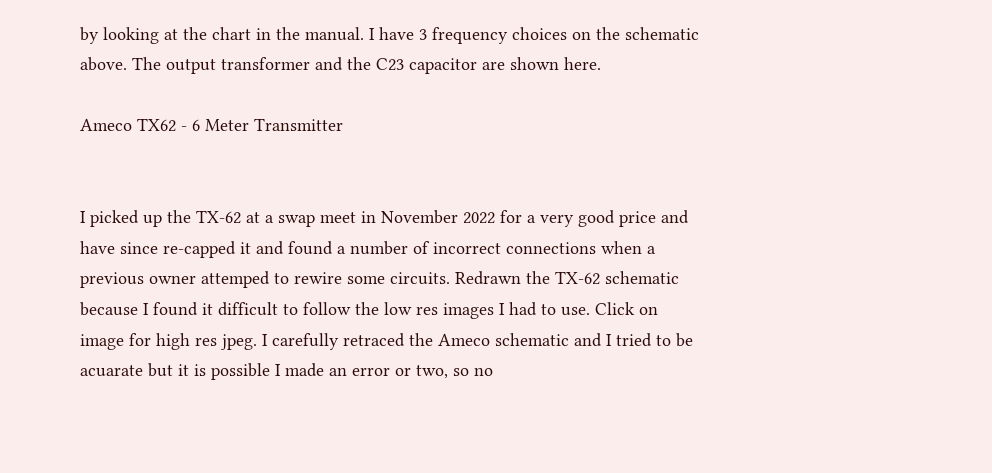by looking at the chart in the manual. I have 3 frequency choices on the schematic above. The output transformer and the C23 capacitor are shown here.

Ameco TX62 - 6 Meter Transmitter


I picked up the TX-62 at a swap meet in November 2022 for a very good price and have since re-capped it and found a number of incorrect connections when a previous owner attemped to rewire some circuits. Redrawn the TX-62 schematic because I found it difficult to follow the low res images I had to use. Click on image for high res jpeg. I carefully retraced the Ameco schematic and I tried to be acuarate but it is possible I made an error or two, so no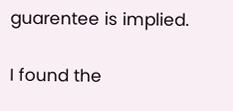guarentee is implied.

I found the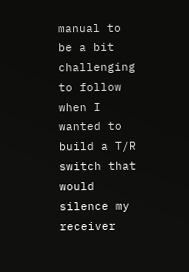manual to be a bit challenging to follow when I wanted to build a T/R switch that would silence my receiver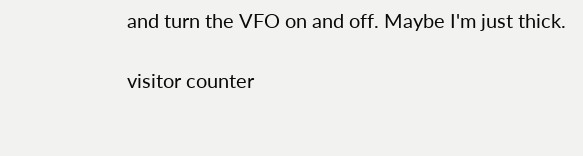and turn the VFO on and off. Maybe I'm just thick.

visitor counter